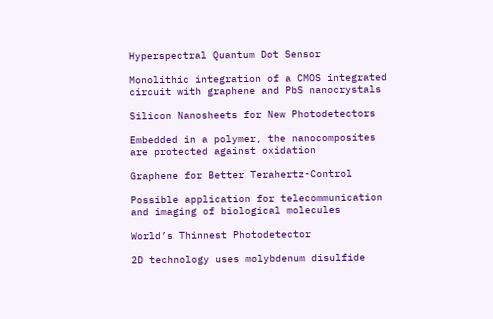Hyperspectral Quantum Dot Sensor

Monolithic integration of a CMOS integrated circuit with graphene and PbS nanocrystals

Silicon Nanosheets for New Photodetectors

Embedded in a polymer, the nanocomposites are protected against oxidation

Graphene for Better Terahertz-Control

Possible application for telecommunication and imaging of biological molecules

World’s Thinnest Photodetector

2D technology uses molybdenum disulfide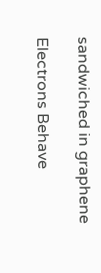sandwiched in graphene

Electrons Behave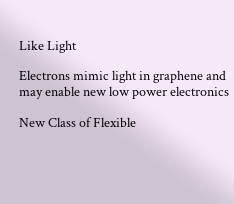Like Light

Electrons mimic light in graphene and may enable new low power electronics

New Class of Flexible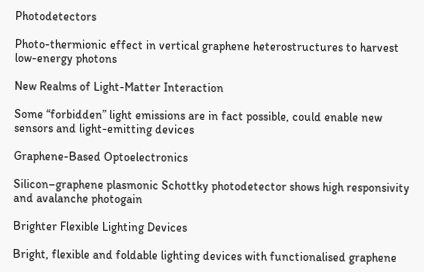Photodetectors

Photo-thermionic effect in vertical graphene heterostructures to harvest low-energy photons

New Realms of Light-Matter Interaction

Some “forbidden” light emissions are in fact possible, could enable new sensors and light-emitting devices

Graphene-Based Optoelectronics

Silicon–graphene plasmonic Schottky photodetector shows high responsivity and avalanche photogain

Brighter Flexible Lighting Devices

Bright, flexible and foldable lighting devices with functionalised graphene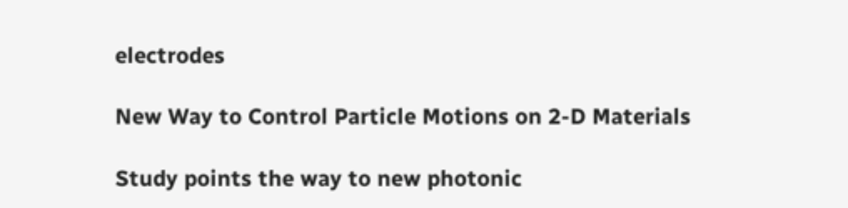electrodes

New Way to Control Particle Motions on 2-D Materials

Study points the way to new photonic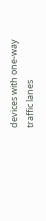devices with one-way traffic lanes